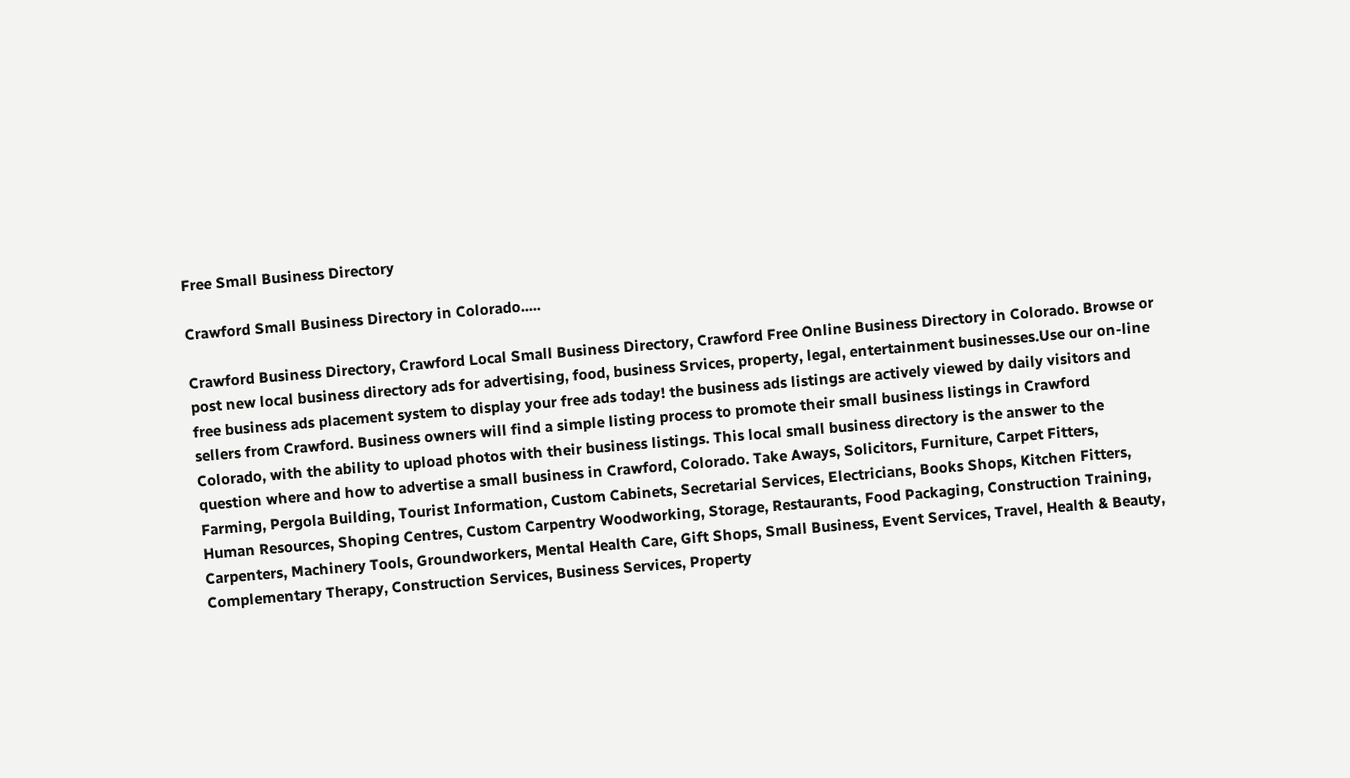Free Small Business Directory

Crawford Small Business Directory in Colorado.....

Crawford Business Directory, Crawford Local Small Business Directory, Crawford Free Online Business Directory in Colorado. Browse or post new local business directory ads for advertising, food, business Srvices, property, legal, entertainment businesses.Use our on-line free business ads placement system to display your free ads today! the business ads listings are actively viewed by daily visitors and sellers from Crawford. Business owners will find a simple listing process to promote their small business listings in Crawford Colorado, with the ability to upload photos with their business listings. This local small business directory is the answer to the question where and how to advertise a small business in Crawford, Colorado. Take Aways, Solicitors, Furniture, Carpet Fitters, Farming, Pergola Building, Tourist Information, Custom Cabinets, Secretarial Services, Electricians, Books Shops, Kitchen Fitters, Human Resources, Shoping Centres, Custom Carpentry Woodworking, Storage, Restaurants, Food Packaging, Construction Training, Carpenters, Machinery Tools, Groundworkers, Mental Health Care, Gift Shops, Small Business, Event Services, Travel, Health & Beauty, Complementary Therapy, Construction Services, Business Services, Property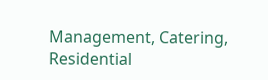Management, Catering, Residential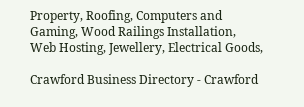Property, Roofing, Computers and Gaming, Wood Railings Installation, Web Hosting, Jewellery, Electrical Goods,

Crawford Business Directory - Crawford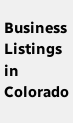Business Listings in Colorado